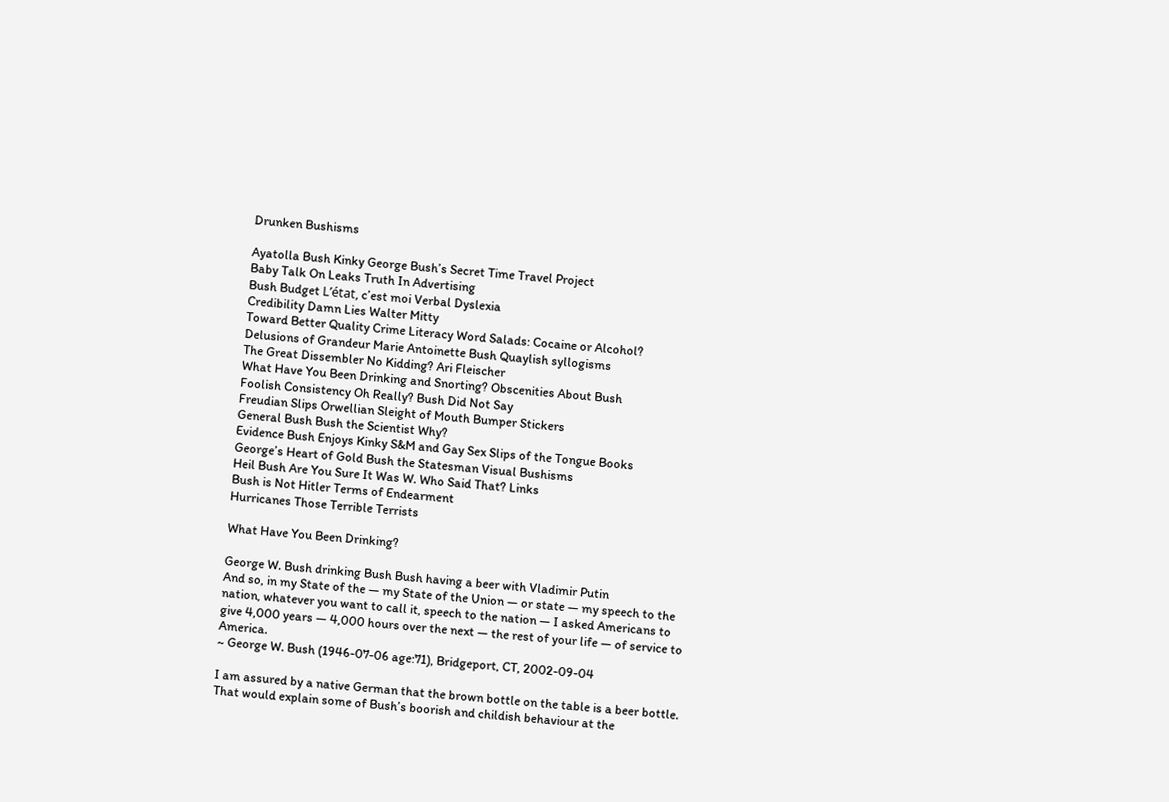Drunken Bushisms

Ayatolla Bush Kinky George Bush’s Secret Time Travel Project
Baby Talk On Leaks Truth In Advertising
Bush Budget L’état, c’est moi Verbal Dyslexia
Credibility Damn Lies Walter Mitty
Toward Better Quality Crime Literacy Word Salads: Cocaine or Alcohol?
Delusions of Grandeur Marie Antoinette Bush Quaylish syllogisms
The Great Dissembler No Kidding? Ari Fleischer
What Have You Been Drinking and Snorting? Obscenities About Bush
Foolish Consistency Oh Really? Bush Did Not Say
Freudian Slips Orwellian Sleight of Mouth Bumper Stickers
General Bush Bush the Scientist Why?
Evidence Bush Enjoys Kinky S&M and Gay Sex Slips of the Tongue Books
George’s Heart of Gold Bush the Statesman Visual Bushisms
Heil Bush Are You Sure It Was W. Who Said That? Links
Bush is Not Hitler Terms of Endearment
Hurricanes Those Terrible Terrists

What Have You Been Drinking?

George W. Bush drinking Bush Bush having a beer with Vladimir Putin
And so, in my State of the — my State of the Union — or state — my speech to the nation, whatever you want to call it, speech to the nation — I asked Americans to give 4,000 years — 4,000 hours over the next — the rest of your life — of service to America.
~ George W. Bush (1946-07-06 age:71), Bridgeport, CT, 2002-09-04

I am assured by a native German that the brown bottle on the table is a beer bottle. That would explain some of Bush’s boorish and childish behaviour at the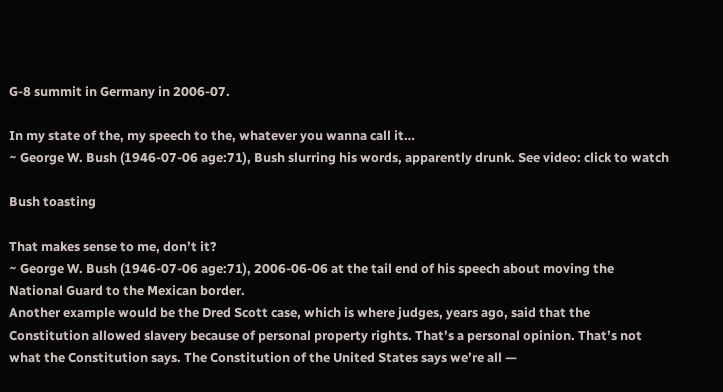G-8 summit in Germany in 2006-07.

In my state of the, my speech to the, whatever you wanna call it…
~ George W. Bush (1946-07-06 age:71), Bush slurring his words, apparently drunk. See video: click to watch

Bush toasting

That makes sense to me, don’t it?
~ George W. Bush (1946-07-06 age:71), 2006-06-06 at the tail end of his speech about moving the National Guard to the Mexican border.
Another example would be the Dred Scott case, which is where judges, years ago, said that the Constitution allowed slavery because of personal property rights. That’s a personal opinion. That’s not what the Constitution says. The Constitution of the United States says we’re all —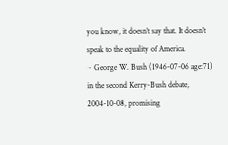you know, it doesn’t say that. It doesn’t speak to the equality of America.
~ George W. Bush (1946-07-06 age:71) in the second Kerry-Bush debate, 2004-10-08, promising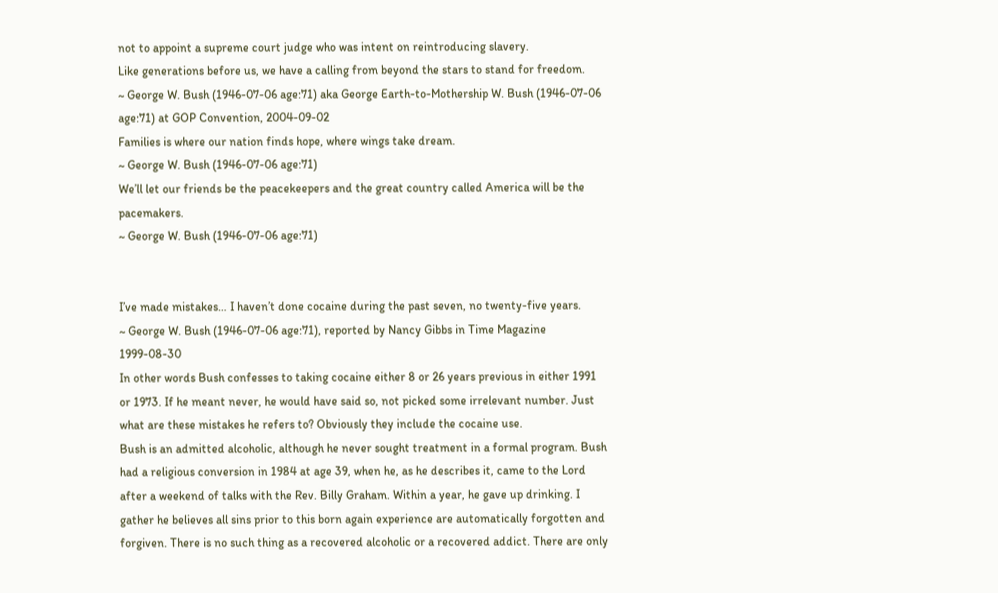not to appoint a supreme court judge who was intent on reintroducing slavery.
Like generations before us, we have a calling from beyond the stars to stand for freedom.
~ George W. Bush (1946-07-06 age:71) aka George Earth-to-Mothership W. Bush (1946-07-06 age:71) at GOP Convention, 2004-09-02
Families is where our nation finds hope, where wings take dream.
~ George W. Bush (1946-07-06 age:71)
We’ll let our friends be the peacekeepers and the great country called America will be the pacemakers.
~ George W. Bush (1946-07-06 age:71)


I’ve made mistakes… I haven’t done cocaine during the past seven, no twenty-five years.
~ George W. Bush (1946-07-06 age:71), reported by Nancy Gibbs in Time Magazine 1999-08-30
In other words Bush confesses to taking cocaine either 8 or 26 years previous in either 1991 or 1973. If he meant never, he would have said so, not picked some irrelevant number. Just what are these mistakes he refers to? Obviously they include the cocaine use.
Bush is an admitted alcoholic, although he never sought treatment in a formal program. Bush had a religious conversion in 1984 at age 39, when he, as he describes it, came to the Lord after a weekend of talks with the Rev. Billy Graham. Within a year, he gave up drinking. I gather he believes all sins prior to this born again experience are automatically forgotten and forgiven. There is no such thing as a recovered alcoholic or a recovered addict. There are only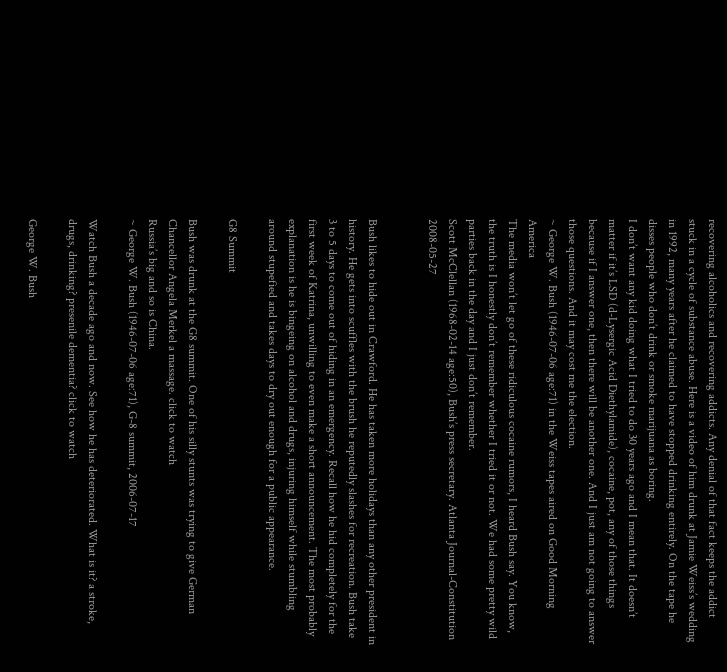recovering alcoholics and recovering addicts. Any denial of that fact keeps the addict stuck in a cycle of substance abuse. Here is a video of him drunk at Jamie Weiss’s wedding in 1992, many years after he claimed to have stopped drinking entirely. On the tape he disses people who don’t drink or smoke marijuana as boring.
I don’t want any kid doing what I tried to do 30 years ago and I mean that. It doesn’t matter if it’s LSD (d-Lysergic Acid Diethylamide), cocaine, pot, any of those things because if I answer one, then there will be another one. And I just am not going to answer those questions. And it may cost me the election.
~ George W. Bush (1946-07-06 age:71) in the Weiss tapes aired on Good Morning America
The media won’t let go of these ridiculous cocaine rumors, I heard Bush say. You know, the truth is I honestly don’t remember whether I tried it or not. We had some pretty wild parties back in the day and I just don’t remember.
Scott McClellan (1968-02-14 age:50), Bush’s press secretary. Atlanta Journal-Constitution 2008-05-27


Bush likes to hide out in Crawford. He has taken more holidays than any other president in history. He gets into scuffles with the brush he reputedly slashes for recreation. Bush take 3 to 5 days to come out of hiding in an emergency. Recall how he hid completely for the first week of Katrina, unwilling to even make a short announcement. The most probably explanation is he is bingeing on alcohol and drugs, injuring himself while stumbling around stupefied and takes days to dry out enough for a public appearance.

G8 Summit

Bush was drunk at the G8 summit. One of his silly stunts was trying to give German Chancellor Angela Merkel a massage. click to watch
Russia’s big and so is China.
~ George W. Bush (1946-07-06 age:71), G-8 summit, 2006-07-17

Watch Bush a decade ago and now. See how he has deteriorated. What is it? a stroke, drugs, drinking? presenile dementia? click to watch

George W. Bush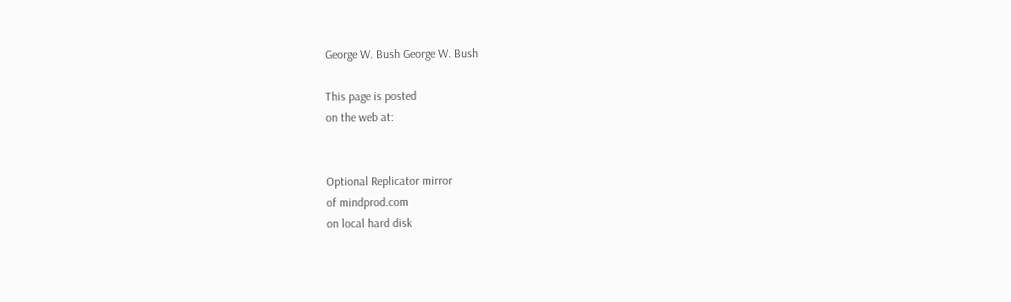George W. Bush George W. Bush

This page is posted
on the web at:


Optional Replicator mirror
of mindprod.com
on local hard disk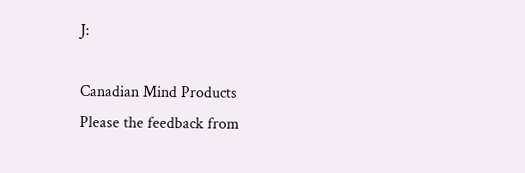J:

Canadian Mind Products
Please the feedback from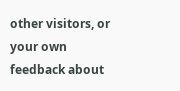other visitors, or your own feedback about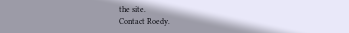the site.
Contact Roedy.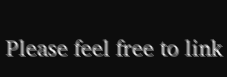Please feel free to link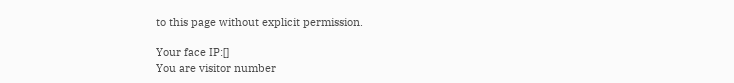to this page without explicit permission.

Your face IP:[]
You are visitor number